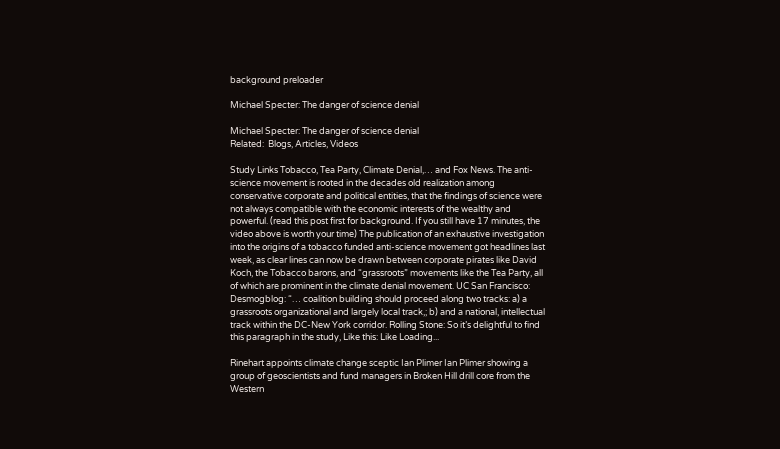background preloader

Michael Specter: The danger of science denial

Michael Specter: The danger of science denial
Related:  Blogs, Articles, Videos

Study Links Tobacco, Tea Party, Climate Denial,… and Fox News. The anti-science movement is rooted in the decades old realization among conservative corporate and political entities, that the findings of science were not always compatible with the economic interests of the wealthy and powerful. (read this post first for background. If you still have 17 minutes, the video above is worth your time) The publication of an exhaustive investigation into the origins of a tobacco funded anti-science movement got headlines last week, as clear lines can now be drawn between corporate pirates like David Koch, the Tobacco barons, and “grassroots” movements like the Tea Party, all of which are prominent in the climate denial movement. UC San Francisco: Desmogblog: “… coalition building should proceed along two tracks: a) a grassroots organizational and largely local track,; b) and a national, intellectual track within the DC-New York corridor. Rolling Stone: So it’s delightful to find this paragraph in the study, Like this: Like Loading...

Rinehart appoints climate change sceptic Ian Plimer Ian Plimer showing a group of geoscientists and fund managers in Broken Hill drill core from the Western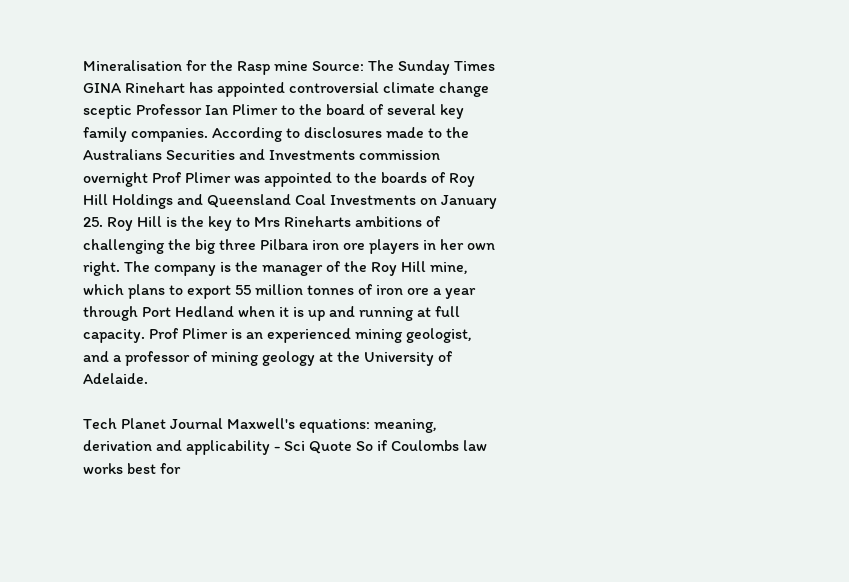Mineralisation for the Rasp mine Source: The Sunday Times GINA Rinehart has appointed controversial climate change sceptic Professor Ian Plimer to the board of several key family companies. According to disclosures made to the Australians Securities and Investments commission overnight Prof Plimer was appointed to the boards of Roy Hill Holdings and Queensland Coal Investments on January 25. Roy Hill is the key to Mrs Rineharts ambitions of challenging the big three Pilbara iron ore players in her own right. The company is the manager of the Roy Hill mine, which plans to export 55 million tonnes of iron ore a year through Port Hedland when it is up and running at full capacity. Prof Plimer is an experienced mining geologist, and a professor of mining geology at the University of Adelaide.

Tech Planet Journal Maxwell's equations: meaning, derivation and applicability - Sci Quote So if Coulombs law works best for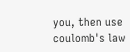you, then use coulomb's law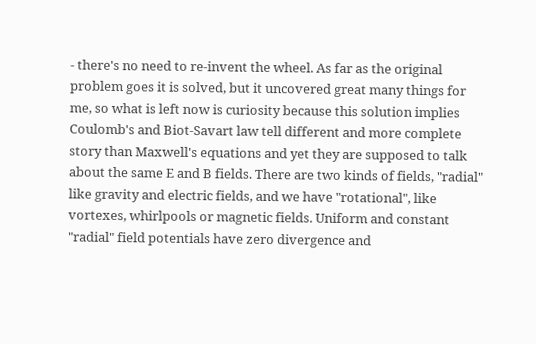- there's no need to re-invent the wheel. As far as the original problem goes it is solved, but it uncovered great many things for me, so what is left now is curiosity because this solution implies Coulomb's and Biot-Savart law tell different and more complete story than Maxwell's equations and yet they are supposed to talk about the same E and B fields. There are two kinds of fields, "radial" like gravity and electric fields, and we have "rotational", like vortexes, whirlpools or magnetic fields. Uniform and constant "radial" field potentials have zero divergence and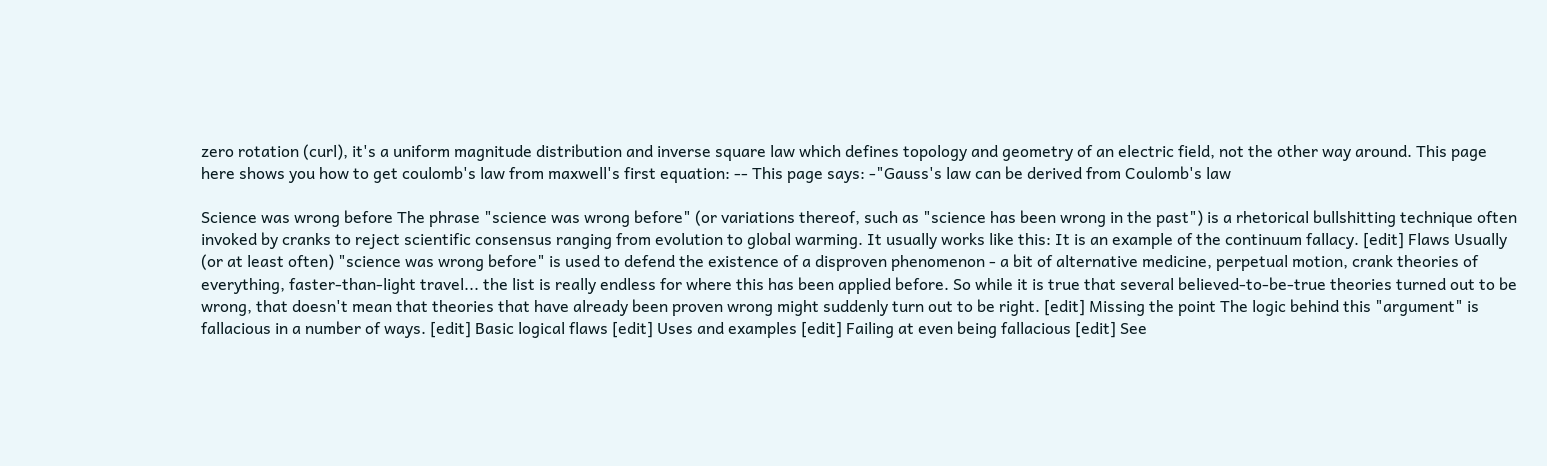zero rotation (curl), it's a uniform magnitude distribution and inverse square law which defines topology and geometry of an electric field, not the other way around. This page here shows you how to get coulomb's law from maxwell's first equation: -- This page says: -"Gauss's law can be derived from Coulomb's law

Science was wrong before The phrase "science was wrong before" (or variations thereof, such as "science has been wrong in the past") is a rhetorical bullshitting technique often invoked by cranks to reject scientific consensus ranging from evolution to global warming. It usually works like this: It is an example of the continuum fallacy. [edit] Flaws Usually (or at least often) "science was wrong before" is used to defend the existence of a disproven phenomenon - a bit of alternative medicine, perpetual motion, crank theories of everything, faster-than-light travel... the list is really endless for where this has been applied before. So while it is true that several believed-to-be-true theories turned out to be wrong, that doesn't mean that theories that have already been proven wrong might suddenly turn out to be right. [edit] Missing the point The logic behind this "argument" is fallacious in a number of ways. [edit] Basic logical flaws [edit] Uses and examples [edit] Failing at even being fallacious [edit] See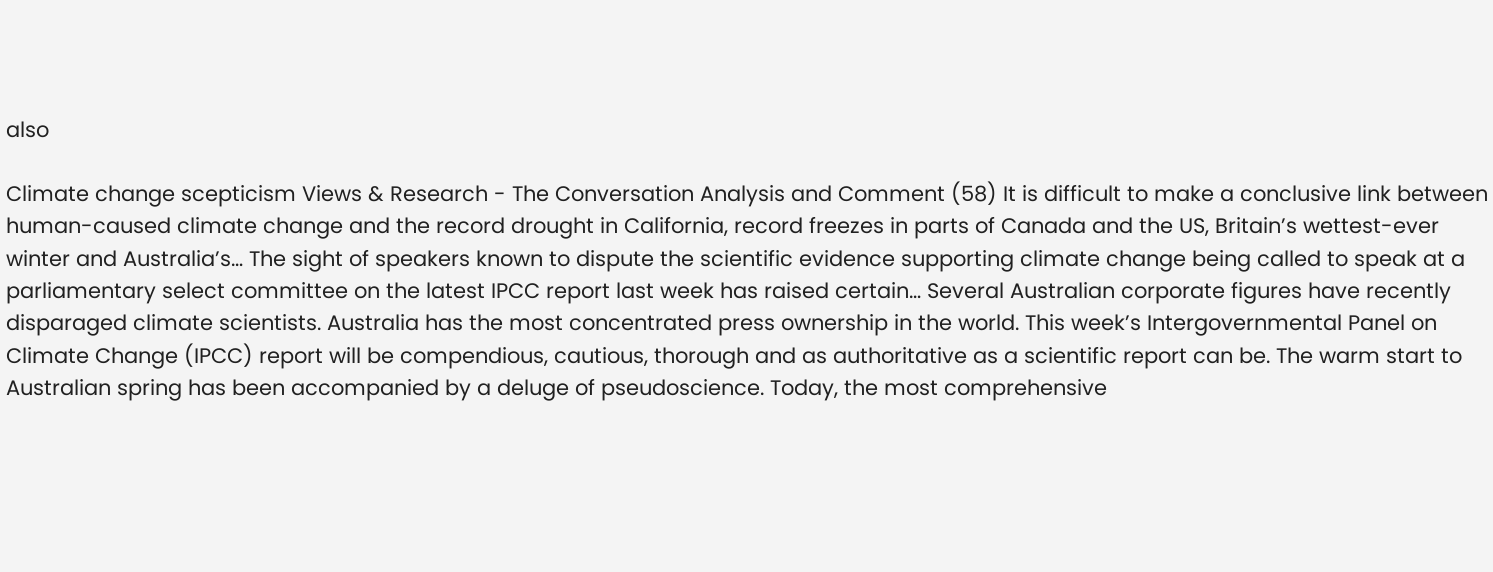also

Climate change scepticism Views & Research - The Conversation Analysis and Comment (58) It is difficult to make a conclusive link between human-caused climate change and the record drought in California, record freezes in parts of Canada and the US, Britain’s wettest-ever winter and Australia’s… The sight of speakers known to dispute the scientific evidence supporting climate change being called to speak at a parliamentary select committee on the latest IPCC report last week has raised certain… Several Australian corporate figures have recently disparaged climate scientists. Australia has the most concentrated press ownership in the world. This week’s Intergovernmental Panel on Climate Change (IPCC) report will be compendious, cautious, thorough and as authoritative as a scientific report can be. The warm start to Australian spring has been accompanied by a deluge of pseudoscience. Today, the most comprehensive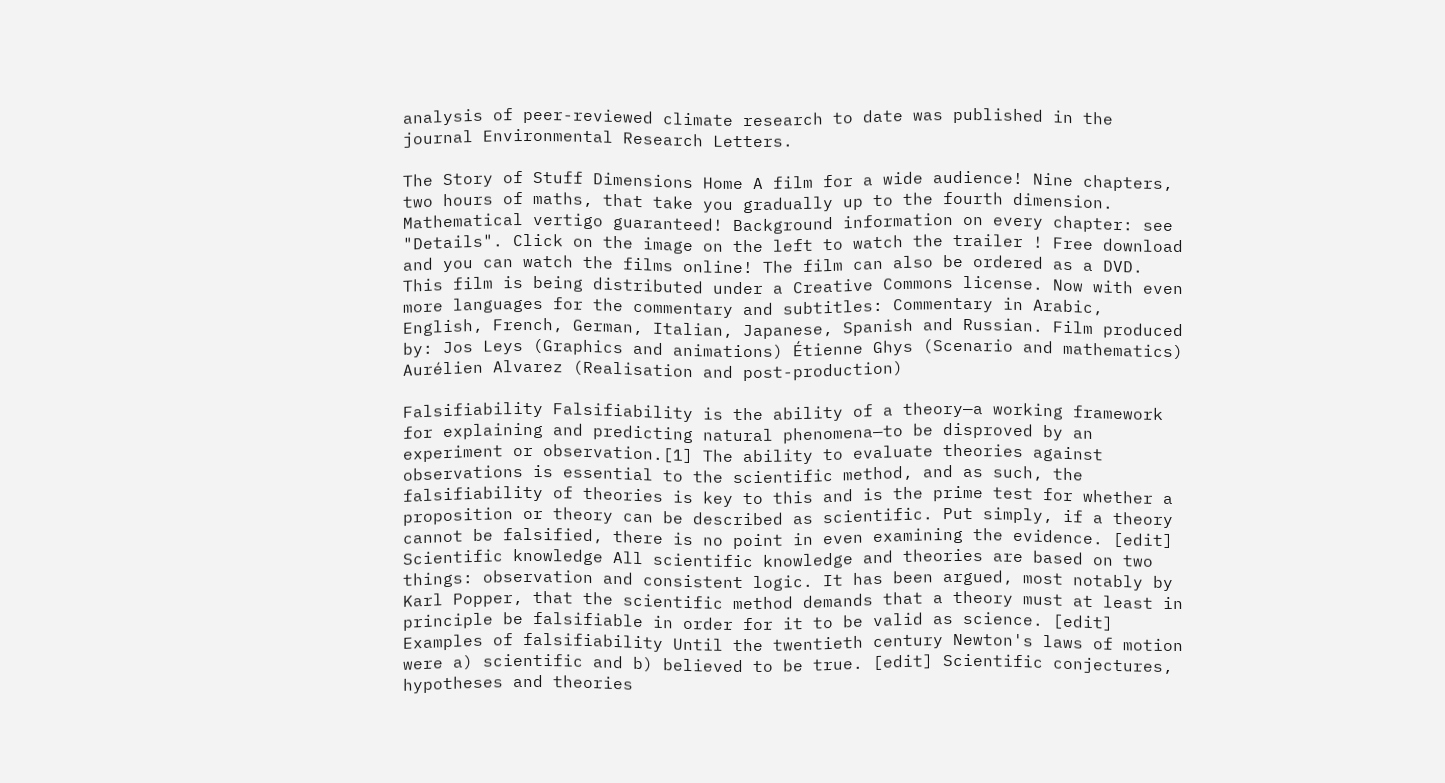analysis of peer-reviewed climate research to date was published in the journal Environmental Research Letters.

The Story of Stuff Dimensions Home A film for a wide audience! Nine chapters, two hours of maths, that take you gradually up to the fourth dimension. Mathematical vertigo guaranteed! Background information on every chapter: see "Details". Click on the image on the left to watch the trailer ! Free download and you can watch the films online! The film can also be ordered as a DVD. This film is being distributed under a Creative Commons license. Now with even more languages for the commentary and subtitles: Commentary in Arabic, English, French, German, Italian, Japanese, Spanish and Russian. Film produced by: Jos Leys (Graphics and animations) Étienne Ghys (Scenario and mathematics) Aurélien Alvarez (Realisation and post-production)

Falsifiability Falsifiability is the ability of a theory—a working framework for explaining and predicting natural phenomena—to be disproved by an experiment or observation.[1] The ability to evaluate theories against observations is essential to the scientific method, and as such, the falsifiability of theories is key to this and is the prime test for whether a proposition or theory can be described as scientific. Put simply, if a theory cannot be falsified, there is no point in even examining the evidence. [edit] Scientific knowledge All scientific knowledge and theories are based on two things: observation and consistent logic. It has been argued, most notably by Karl Popper, that the scientific method demands that a theory must at least in principle be falsifiable in order for it to be valid as science. [edit] Examples of falsifiability Until the twentieth century Newton's laws of motion were a) scientific and b) believed to be true. [edit] Scientific conjectures, hypotheses and theories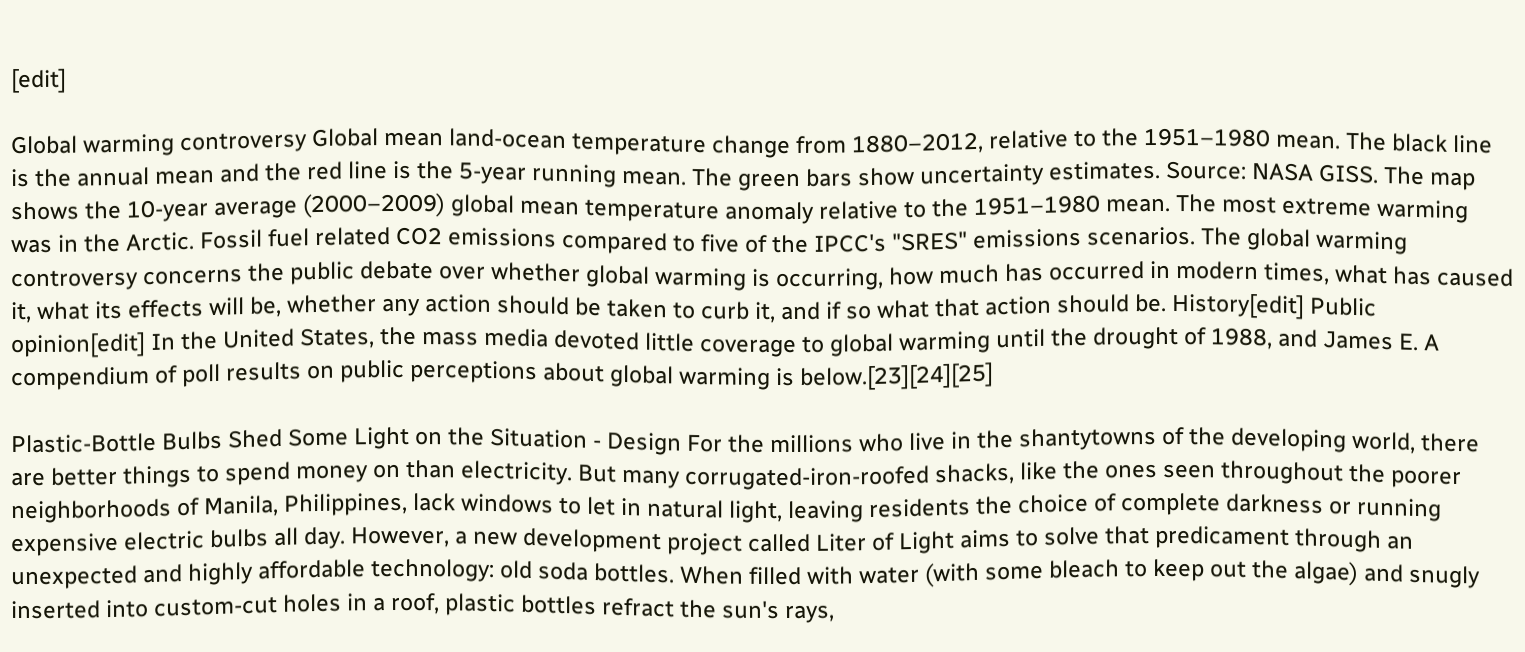[edit]

Global warming controversy Global mean land-ocean temperature change from 1880–2012, relative to the 1951–1980 mean. The black line is the annual mean and the red line is the 5-year running mean. The green bars show uncertainty estimates. Source: NASA GISS. The map shows the 10-year average (2000–2009) global mean temperature anomaly relative to the 1951–1980 mean. The most extreme warming was in the Arctic. Fossil fuel related CO2 emissions compared to five of the IPCC's "SRES" emissions scenarios. The global warming controversy concerns the public debate over whether global warming is occurring, how much has occurred in modern times, what has caused it, what its effects will be, whether any action should be taken to curb it, and if so what that action should be. History[edit] Public opinion[edit] In the United States, the mass media devoted little coverage to global warming until the drought of 1988, and James E. A compendium of poll results on public perceptions about global warming is below.[23][24][25]

Plastic-Bottle Bulbs Shed Some Light on the Situation - Design For the millions who live in the shantytowns of the developing world, there are better things to spend money on than electricity. But many corrugated-iron-roofed shacks, like the ones seen throughout the poorer neighborhoods of Manila, Philippines, lack windows to let in natural light, leaving residents the choice of complete darkness or running expensive electric bulbs all day. However, a new development project called Liter of Light aims to solve that predicament through an unexpected and highly affordable technology: old soda bottles. When filled with water (with some bleach to keep out the algae) and snugly inserted into custom-cut holes in a roof, plastic bottles refract the sun's rays,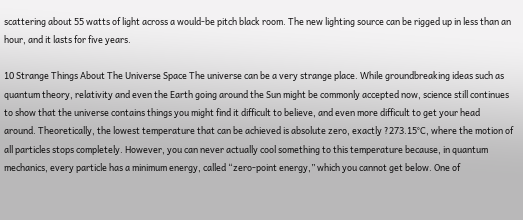scattering about 55 watts of light across a would-be pitch black room. The new lighting source can be rigged up in less than an hour, and it lasts for five years.

10 Strange Things About The Universe Space The universe can be a very strange place. While groundbreaking ideas such as quantum theory, relativity and even the Earth going around the Sun might be commonly accepted now, science still continues to show that the universe contains things you might find it difficult to believe, and even more difficult to get your head around. Theoretically, the lowest temperature that can be achieved is absolute zero, exactly ?273.15°C, where the motion of all particles stops completely. However, you can never actually cool something to this temperature because, in quantum mechanics, every particle has a minimum energy, called “zero-point energy,” which you cannot get below. One of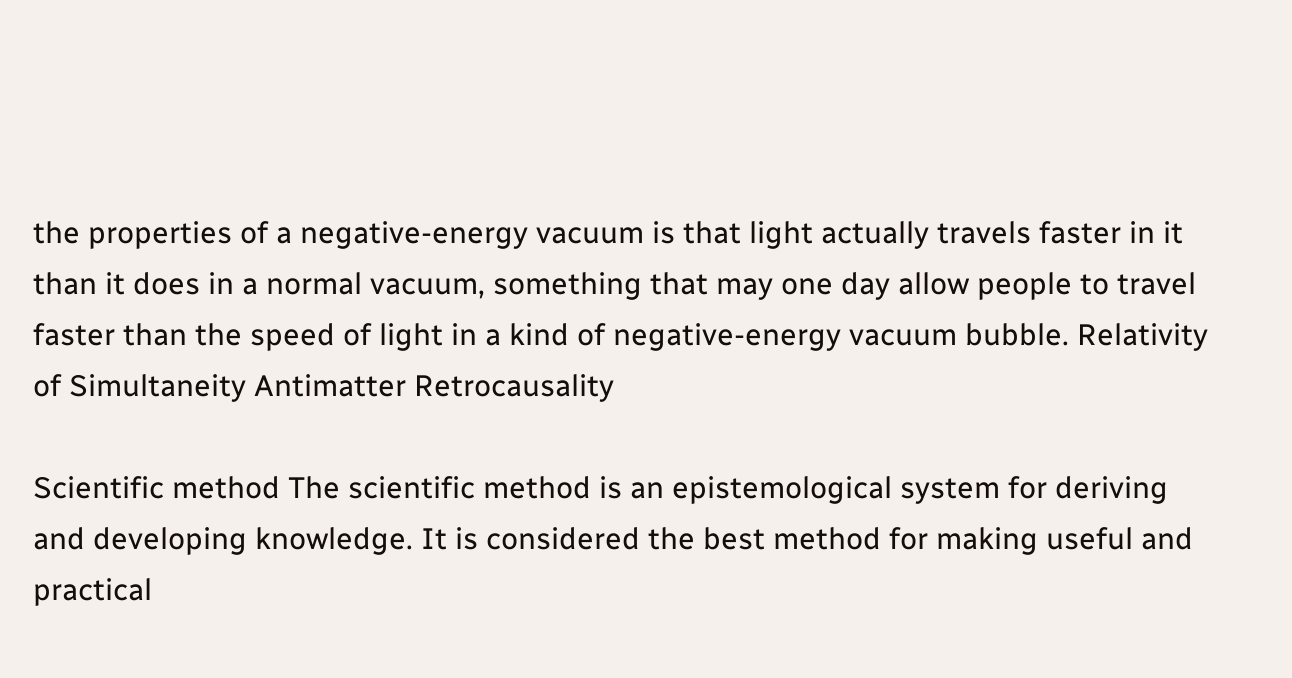the properties of a negative-energy vacuum is that light actually travels faster in it than it does in a normal vacuum, something that may one day allow people to travel faster than the speed of light in a kind of negative-energy vacuum bubble. Relativity of Simultaneity Antimatter Retrocausality

Scientific method The scientific method is an epistemological system for deriving and developing knowledge. It is considered the best method for making useful and practical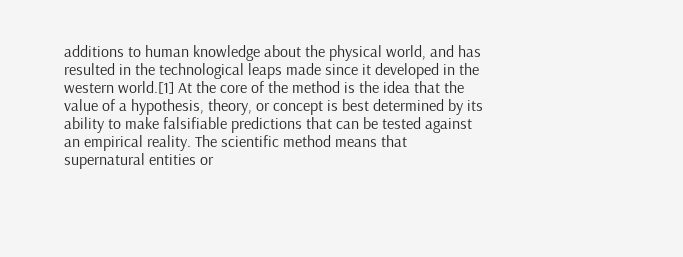additions to human knowledge about the physical world, and has resulted in the technological leaps made since it developed in the western world.[1] At the core of the method is the idea that the value of a hypothesis, theory, or concept is best determined by its ability to make falsifiable predictions that can be tested against an empirical reality. The scientific method means that supernatural entities or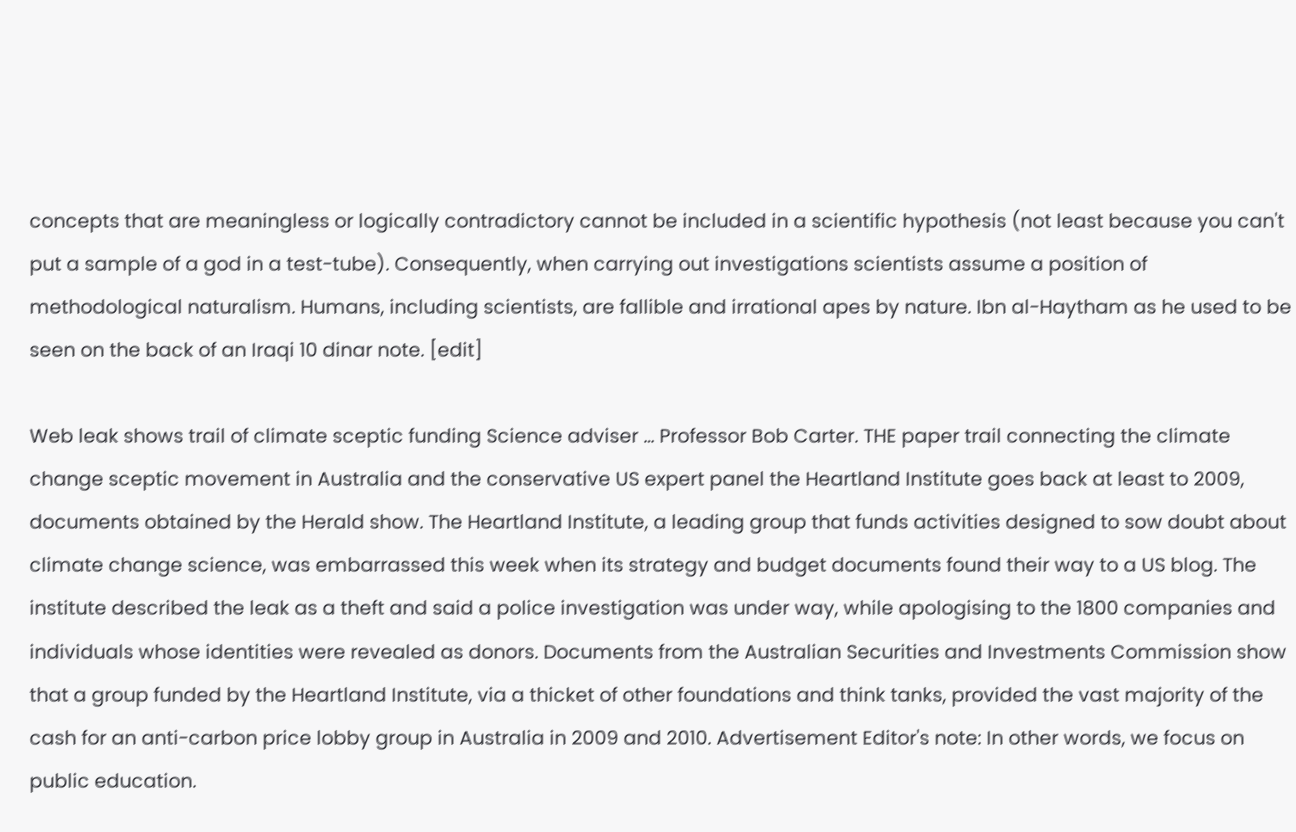concepts that are meaningless or logically contradictory cannot be included in a scientific hypothesis (not least because you can't put a sample of a god in a test-tube). Consequently, when carrying out investigations scientists assume a position of methodological naturalism. Humans, including scientists, are fallible and irrational apes by nature. Ibn al-Haytham as he used to be seen on the back of an Iraqi 10 dinar note. [edit]

Web leak shows trail of climate sceptic funding Science adviser … Professor Bob Carter. THE paper trail connecting the climate change sceptic movement in Australia and the conservative US expert panel the Heartland Institute goes back at least to 2009, documents obtained by the Herald show. The Heartland Institute, a leading group that funds activities designed to sow doubt about climate change science, was embarrassed this week when its strategy and budget documents found their way to a US blog. The institute described the leak as a theft and said a police investigation was under way, while apologising to the 1800 companies and individuals whose identities were revealed as donors. Documents from the Australian Securities and Investments Commission show that a group funded by the Heartland Institute, via a thicket of other foundations and think tanks, provided the vast majority of the cash for an anti-carbon price lobby group in Australia in 2009 and 2010. Advertisement Editor's note: In other words, we focus on public education.